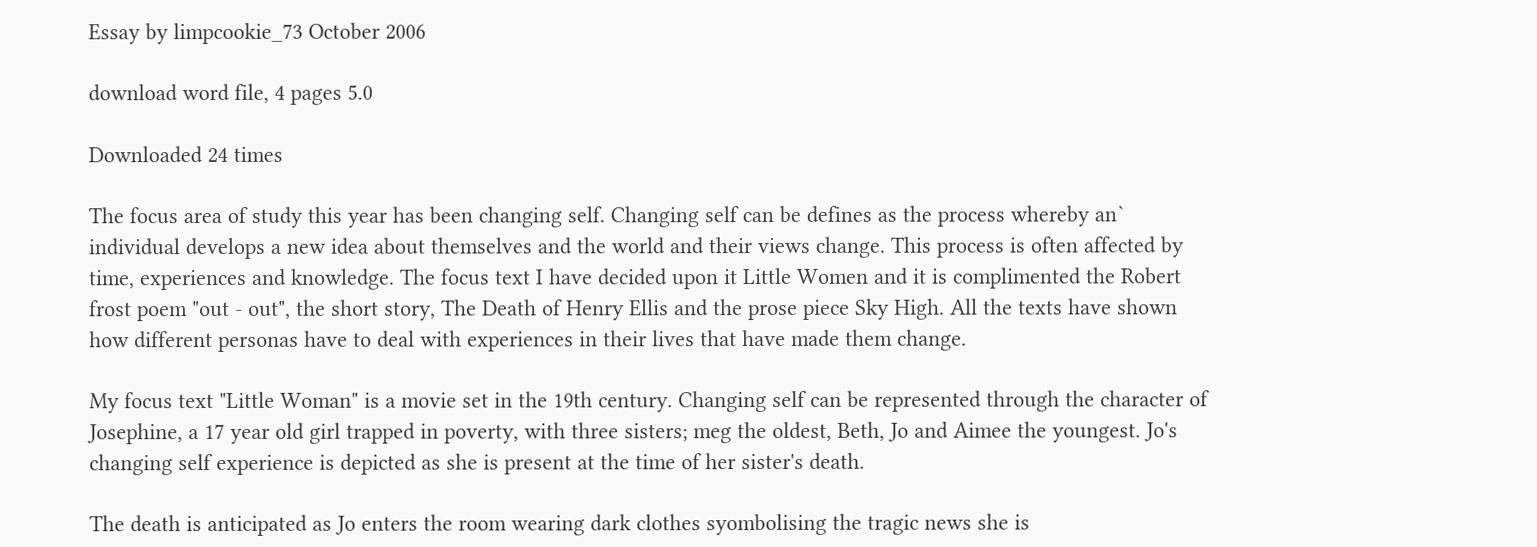Essay by limpcookie_73 October 2006

download word file, 4 pages 5.0

Downloaded 24 times

The focus area of study this year has been changing self. Changing self can be defines as the process whereby an` individual develops a new idea about themselves and the world and their views change. This process is often affected by time, experiences and knowledge. The focus text I have decided upon it Little Women and it is complimented the Robert frost poem "out - out", the short story, The Death of Henry Ellis and the prose piece Sky High. All the texts have shown how different personas have to deal with experiences in their lives that have made them change.

My focus text "Little Woman" is a movie set in the 19th century. Changing self can be represented through the character of Josephine, a 17 year old girl trapped in poverty, with three sisters; meg the oldest, Beth, Jo and Aimee the youngest. Jo's changing self experience is depicted as she is present at the time of her sister's death.

The death is anticipated as Jo enters the room wearing dark clothes syombolising the tragic news she is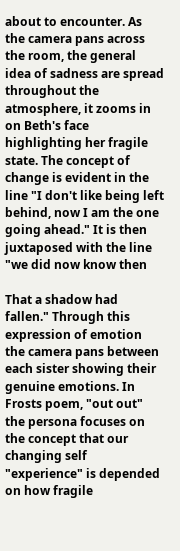about to encounter. As the camera pans across the room, the general idea of sadness are spread throughout the atmosphere, it zooms in on Beth's face highlighting her fragile state. The concept of change is evident in the line "I don't like being left behind, now I am the one going ahead." It is then juxtaposed with the line "we did now know then

That a shadow had fallen." Through this expression of emotion the camera pans between each sister showing their genuine emotions. In Frosts poem, "out out" the persona focuses on the concept that our changing self "experience" is depended on how fragile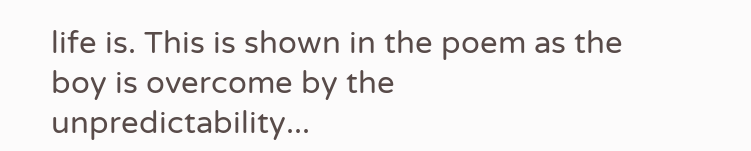life is. This is shown in the poem as the boy is overcome by the unpredictability...